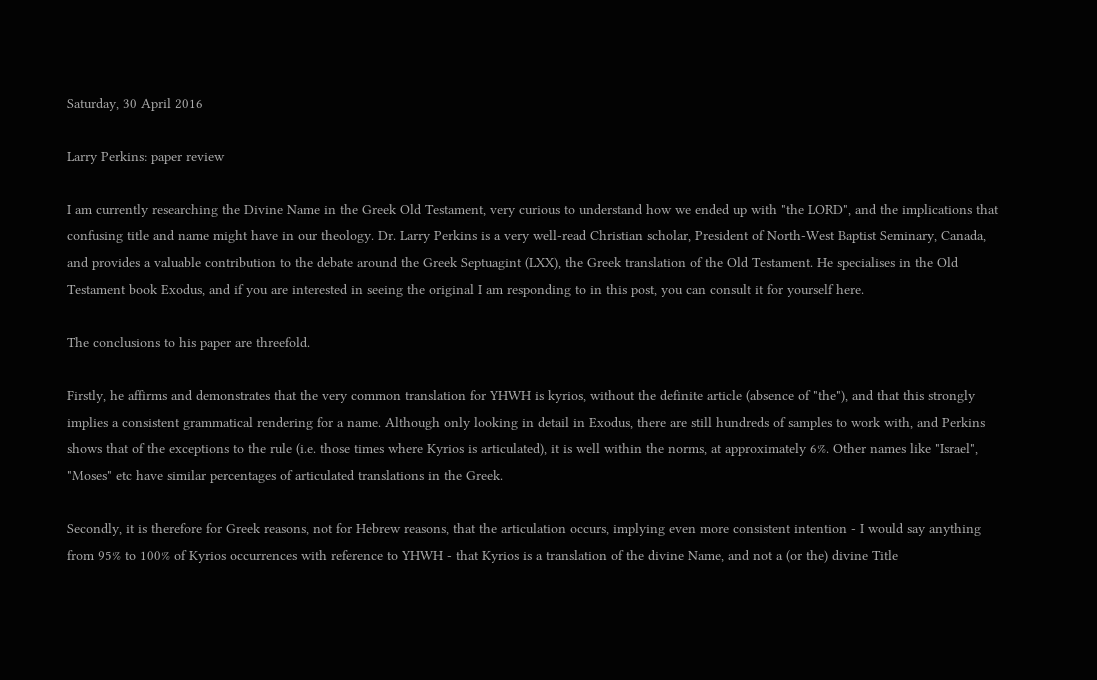Saturday, 30 April 2016

Larry Perkins: paper review

I am currently researching the Divine Name in the Greek Old Testament, very curious to understand how we ended up with "the LORD", and the implications that confusing title and name might have in our theology. Dr. Larry Perkins is a very well-read Christian scholar, President of North-West Baptist Seminary, Canada, and provides a valuable contribution to the debate around the Greek Septuagint (LXX), the Greek translation of the Old Testament. He specialises in the Old Testament book Exodus, and if you are interested in seeing the original I am responding to in this post, you can consult it for yourself here.

The conclusions to his paper are threefold.

Firstly, he affirms and demonstrates that the very common translation for YHWH is kyrios, without the definite article (absence of "the"), and that this strongly implies a consistent grammatical rendering for a name. Although only looking in detail in Exodus, there are still hundreds of samples to work with, and Perkins shows that of the exceptions to the rule (i.e. those times where Kyrios is articulated), it is well within the norms, at approximately 6%. Other names like "Israel", "Moses" etc have similar percentages of articulated translations in the Greek.

Secondly, it is therefore for Greek reasons, not for Hebrew reasons, that the articulation occurs, implying even more consistent intention - I would say anything from 95% to 100% of Kyrios occurrences with reference to YHWH - that Kyrios is a translation of the divine Name, and not a (or the) divine Title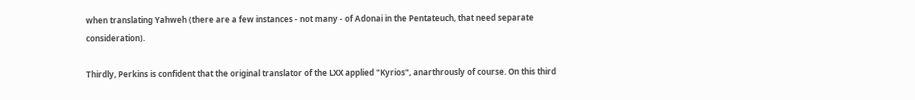when translating Yahweh (there are a few instances - not many - of Adonai in the Pentateuch, that need separate consideration).

Thirdly, Perkins is confident that the original translator of the LXX applied "Kyrios", anarthrously of course. On this third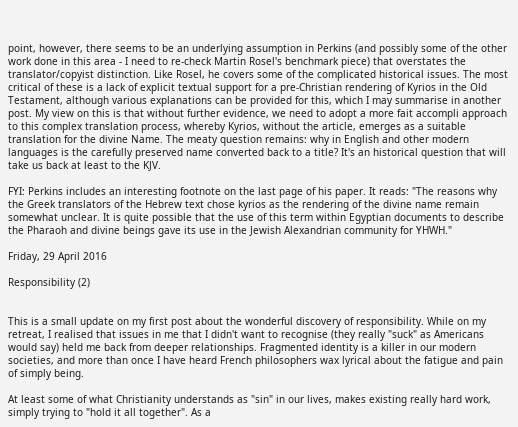point, however, there seems to be an underlying assumption in Perkins (and possibly some of the other work done in this area - I need to re-check Martin Rosel's benchmark piece) that overstates the translator/copyist distinction. Like Rosel, he covers some of the complicated historical issues. The most critical of these is a lack of explicit textual support for a pre-Christian rendering of Kyrios in the Old Testament, although various explanations can be provided for this, which I may summarise in another post. My view on this is that without further evidence, we need to adopt a more fait accompli approach to this complex translation process, whereby Kyrios, without the article, emerges as a suitable translation for the divine Name. The meaty question remains: why in English and other modern languages is the carefully preserved name converted back to a title? It's an historical question that will take us back at least to the KJV.

FYI: Perkins includes an interesting footnote on the last page of his paper. It reads: "The reasons why the Greek translators of the Hebrew text chose kyrios as the rendering of the divine name remain somewhat unclear. It is quite possible that the use of this term within Egyptian documents to describe the Pharaoh and divine beings gave its use in the Jewish Alexandrian community for YHWH."

Friday, 29 April 2016

Responsibility (2)


This is a small update on my first post about the wonderful discovery of responsibility. While on my retreat, I realised that issues in me that I didn't want to recognise (they really "suck" as Americans would say) held me back from deeper relationships. Fragmented identity is a killer in our modern societies, and more than once I have heard French philosophers wax lyrical about the fatigue and pain of simply being.

At least some of what Christianity understands as "sin" in our lives, makes existing really hard work, simply trying to "hold it all together". As a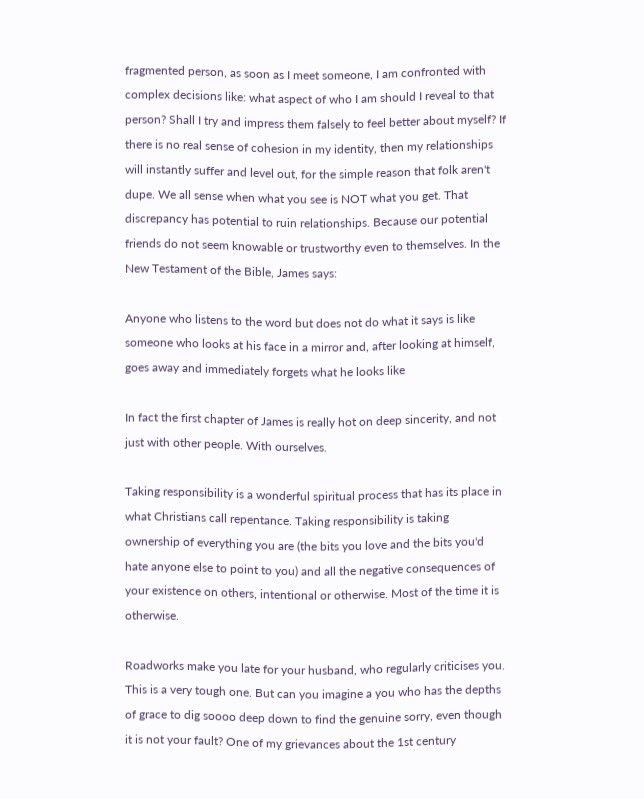fragmented person, as soon as I meet someone, I am confronted with complex decisions like: what aspect of who I am should I reveal to that person? Shall I try and impress them falsely to feel better about myself? If there is no real sense of cohesion in my identity, then my relationships will instantly suffer and level out, for the simple reason that folk aren't dupe. We all sense when what you see is NOT what you get. That discrepancy has potential to ruin relationships. Because our potential friends do not seem knowable or trustworthy even to themselves. In the New Testament of the Bible, James says:

Anyone who listens to the word but does not do what it says is like someone who looks at his face in a mirror and, after looking at himself, goes away and immediately forgets what he looks like

In fact the first chapter of James is really hot on deep sincerity, and not just with other people. With ourselves.

Taking responsibility is a wonderful spiritual process that has its place in what Christians call repentance. Taking responsibility is taking ownership of everything you are (the bits you love and the bits you'd hate anyone else to point to you) and all the negative consequences of your existence on others, intentional or otherwise. Most of the time it is otherwise.

Roadworks make you late for your husband, who regularly criticises you. This is a very tough one. But can you imagine a you who has the depths of grace to dig soooo deep down to find the genuine sorry, even though it is not your fault? One of my grievances about the 1st century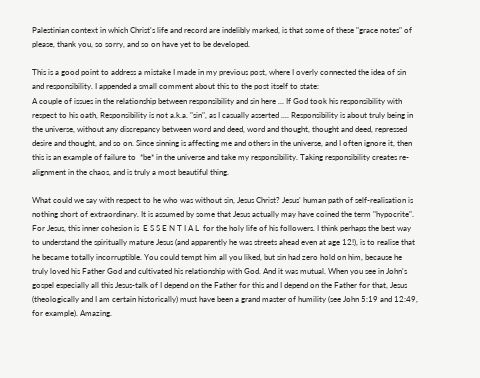Palestinian context in which Christ's life and record are indelibly marked, is that some of these "grace notes" of please, thank you, so sorry, and so on have yet to be developed.

This is a good point to address a mistake I made in my previous post, where I overly connected the idea of sin and responsibility. I appended a small comment about this to the post itself to state:
A couple of issues in the relationship between responsibility and sin here ... If God took his responsibility with respect to his oath, Responsibility is not a.k.a. "sin", as I casually asserted .... Responsibility is about truly being in the universe, without any discrepancy between word and deed, word and thought, thought and deed, repressed desire and thought, and so on. Since sinning is affecting me and others in the universe, and I often ignore it, then this is an example of failure to  *be* in the universe and take my responsibility. Taking responsibility creates re-alignment in the chaos, and is truly a most beautiful thing.

What could we say with respect to he who was without sin, Jesus Christ? Jesus' human path of self-realisation is nothing short of extraordinary. It is assumed by some that Jesus actually may have coined the term "hypocrite". For Jesus, this inner cohesion is  E S S E N T I A L  for the holy life of his followers. I think perhaps the best way to understand the spiritually mature Jesus (and apparently he was streets ahead even at age 12!), is to realise that he became totally incorruptible. You could tempt him all you liked, but sin had zero hold on him, because he truly loved his Father God and cultivated his relationship with God. And it was mutual. When you see in John's gospel especially all this Jesus-talk of I depend on the Father for this and I depend on the Father for that, Jesus (theologically and I am certain historically) must have been a grand master of humility (see John 5:19 and 12:49, for example). Amazing.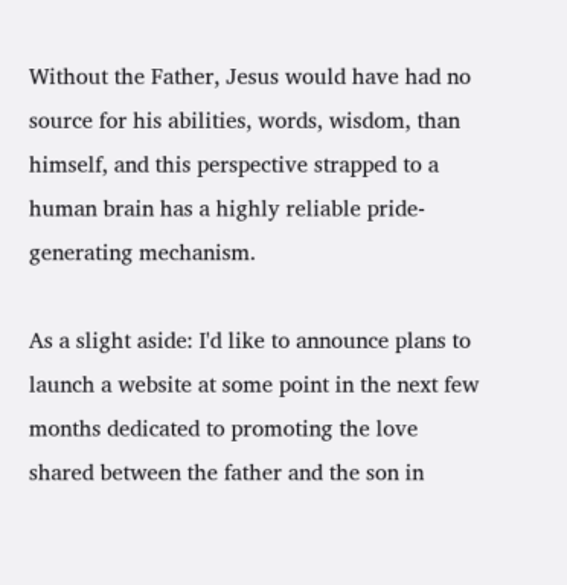Without the Father, Jesus would have had no source for his abilities, words, wisdom, than himself, and this perspective strapped to a human brain has a highly reliable pride-generating mechanism.

As a slight aside: I'd like to announce plans to launch a website at some point in the next few months dedicated to promoting the love shared between the father and the son in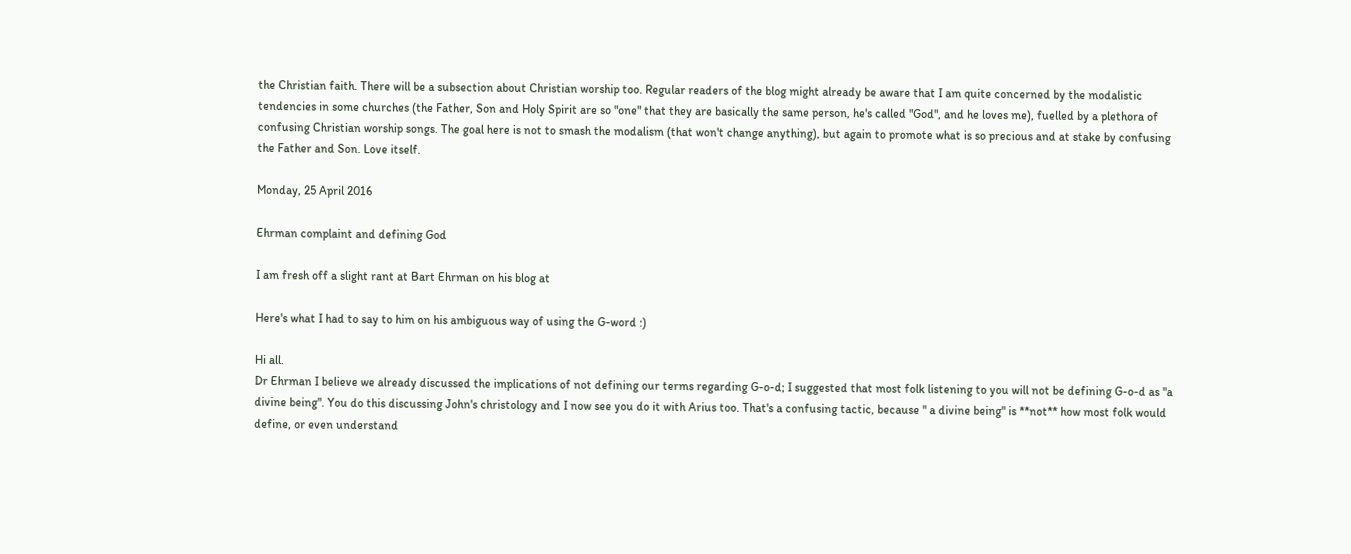the Christian faith. There will be a subsection about Christian worship too. Regular readers of the blog might already be aware that I am quite concerned by the modalistic tendencies in some churches (the Father, Son and Holy Spirit are so "one" that they are basically the same person, he's called "God", and he loves me), fuelled by a plethora of confusing Christian worship songs. The goal here is not to smash the modalism (that won't change anything), but again to promote what is so precious and at stake by confusing the Father and Son. Love itself.

Monday, 25 April 2016

Ehrman complaint and defining God

I am fresh off a slight rant at Bart Ehrman on his blog at

Here's what I had to say to him on his ambiguous way of using the G-word :)

Hi all.
Dr Ehrman I believe we already discussed the implications of not defining our terms regarding G-o-d; I suggested that most folk listening to you will not be defining G-o-d as "a divine being". You do this discussing John's christology and I now see you do it with Arius too. That's a confusing tactic, because " a divine being" is **not** how most folk would define, or even understand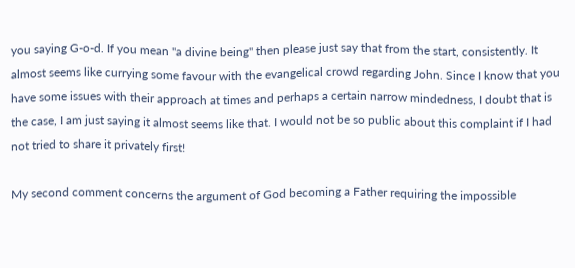you saying G-o-d. If you mean "a divine being" then please just say that from the start, consistently. It almost seems like currying some favour with the evangelical crowd regarding John. Since I know that you have some issues with their approach at times and perhaps a certain narrow mindedness, I doubt that is the case, I am just saying it almost seems like that. I would not be so public about this complaint if I had not tried to share it privately first!

My second comment concerns the argument of God becoming a Father requiring the impossible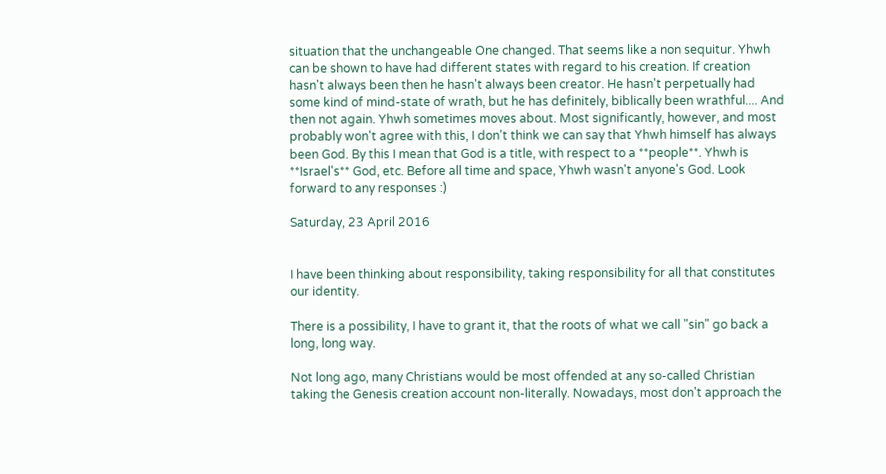situation that the unchangeable One changed. That seems like a non sequitur. Yhwh can be shown to have had different states with regard to his creation. If creation hasn't always been then he hasn't always been creator. He hasn't perpetually had some kind of mind-state of wrath, but he has definitely, biblically been wrathful.... And then not again. Yhwh sometimes moves about. Most significantly, however, and most probably won't agree with this, I don't think we can say that Yhwh himself has always been God. By this I mean that God is a title, with respect to a **people**. Yhwh is **Israel's** God, etc. Before all time and space, Yhwh wasn't anyone's God. Look forward to any responses :)

Saturday, 23 April 2016


I have been thinking about responsibility, taking responsibility for all that constitutes our identity.

There is a possibility, I have to grant it, that the roots of what we call "sin" go back a long, long way.

Not long ago, many Christians would be most offended at any so-called Christian taking the Genesis creation account non-literally. Nowadays, most don't approach the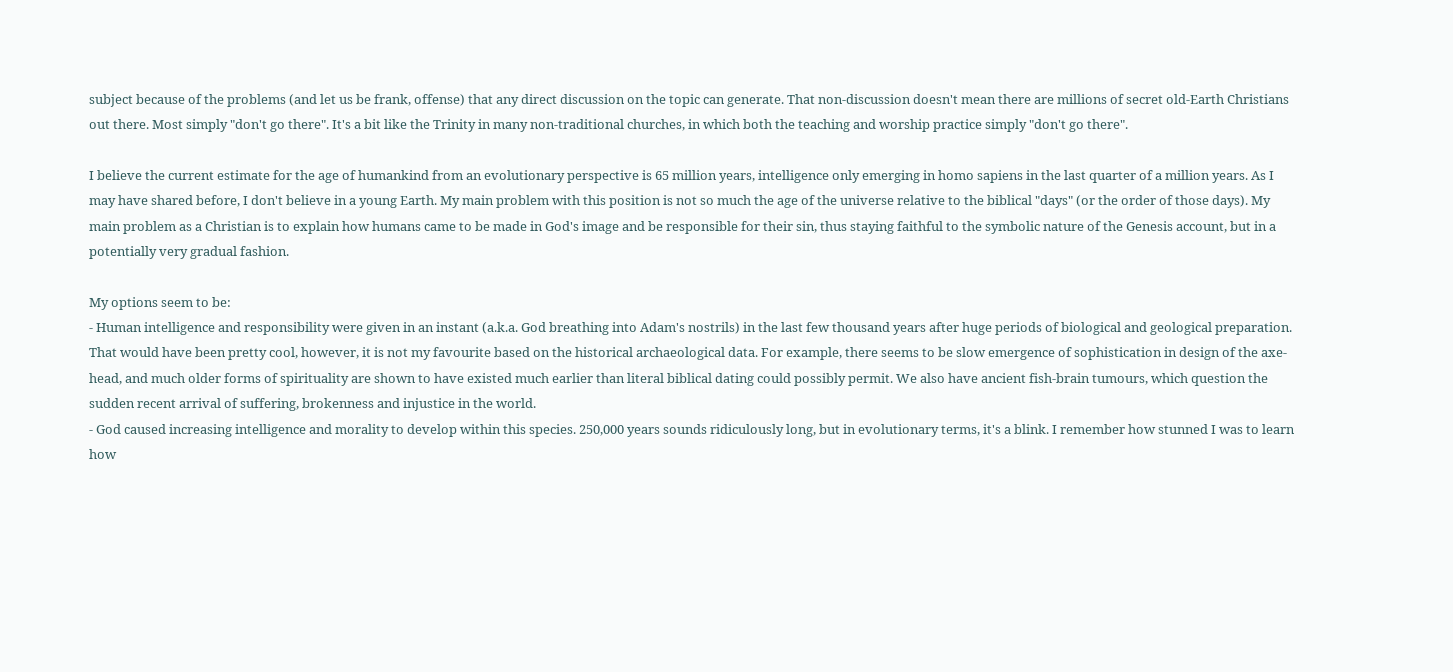subject because of the problems (and let us be frank, offense) that any direct discussion on the topic can generate. That non-discussion doesn't mean there are millions of secret old-Earth Christians out there. Most simply "don't go there". It's a bit like the Trinity in many non-traditional churches, in which both the teaching and worship practice simply "don't go there".

I believe the current estimate for the age of humankind from an evolutionary perspective is 65 million years, intelligence only emerging in homo sapiens in the last quarter of a million years. As I may have shared before, I don't believe in a young Earth. My main problem with this position is not so much the age of the universe relative to the biblical "days" (or the order of those days). My main problem as a Christian is to explain how humans came to be made in God's image and be responsible for their sin, thus staying faithful to the symbolic nature of the Genesis account, but in a potentially very gradual fashion.

My options seem to be:
- Human intelligence and responsibility were given in an instant (a.k.a. God breathing into Adam's nostrils) in the last few thousand years after huge periods of biological and geological preparation. That would have been pretty cool, however, it is not my favourite based on the historical archaeological data. For example, there seems to be slow emergence of sophistication in design of the axe-head, and much older forms of spirituality are shown to have existed much earlier than literal biblical dating could possibly permit. We also have ancient fish-brain tumours, which question the sudden recent arrival of suffering, brokenness and injustice in the world.
- God caused increasing intelligence and morality to develop within this species. 250,000 years sounds ridiculously long, but in evolutionary terms, it's a blink. I remember how stunned I was to learn how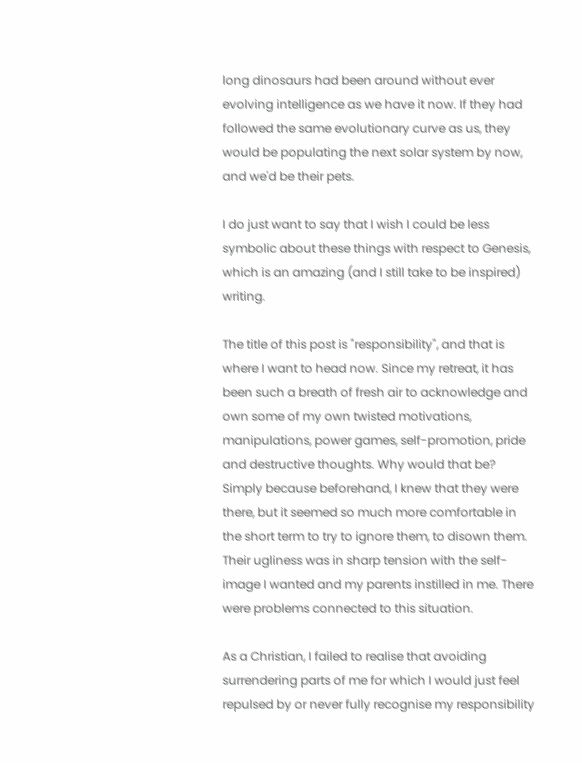long dinosaurs had been around without ever evolving intelligence as we have it now. If they had followed the same evolutionary curve as us, they would be populating the next solar system by now, and we'd be their pets.

I do just want to say that I wish I could be less symbolic about these things with respect to Genesis, which is an amazing (and I still take to be inspired) writing.

The title of this post is "responsibility", and that is where I want to head now. Since my retreat, it has been such a breath of fresh air to acknowledge and own some of my own twisted motivations, manipulations, power games, self-promotion, pride and destructive thoughts. Why would that be? Simply because beforehand, I knew that they were there, but it seemed so much more comfortable in the short term to try to ignore them, to disown them. Their ugliness was in sharp tension with the self-image I wanted and my parents instilled in me. There were problems connected to this situation.

As a Christian, I failed to realise that avoiding surrendering parts of me for which I would just feel repulsed by or never fully recognise my responsibility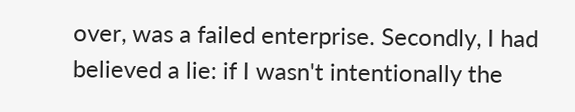over, was a failed enterprise. Secondly, I had believed a lie: if I wasn't intentionally the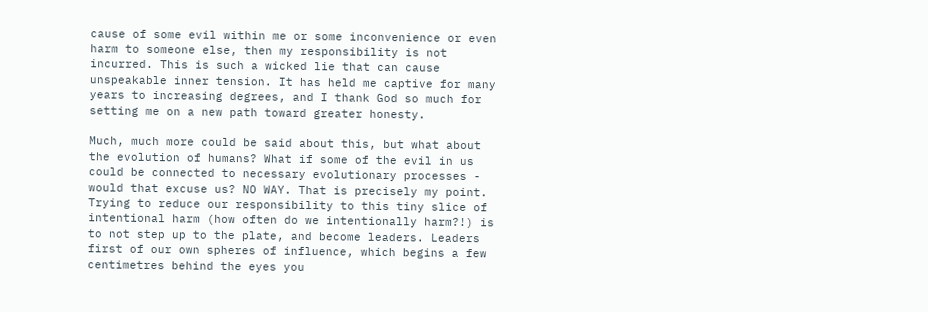cause of some evil within me or some inconvenience or even harm to someone else, then my responsibility is not incurred. This is such a wicked lie that can cause unspeakable inner tension. It has held me captive for many years to increasing degrees, and I thank God so much for setting me on a new path toward greater honesty.

Much, much more could be said about this, but what about the evolution of humans? What if some of the evil in us could be connected to necessary evolutionary processes - would that excuse us? NO WAY. That is precisely my point. Trying to reduce our responsibility to this tiny slice of intentional harm (how often do we intentionally harm?!) is to not step up to the plate, and become leaders. Leaders first of our own spheres of influence, which begins a few centimetres behind the eyes you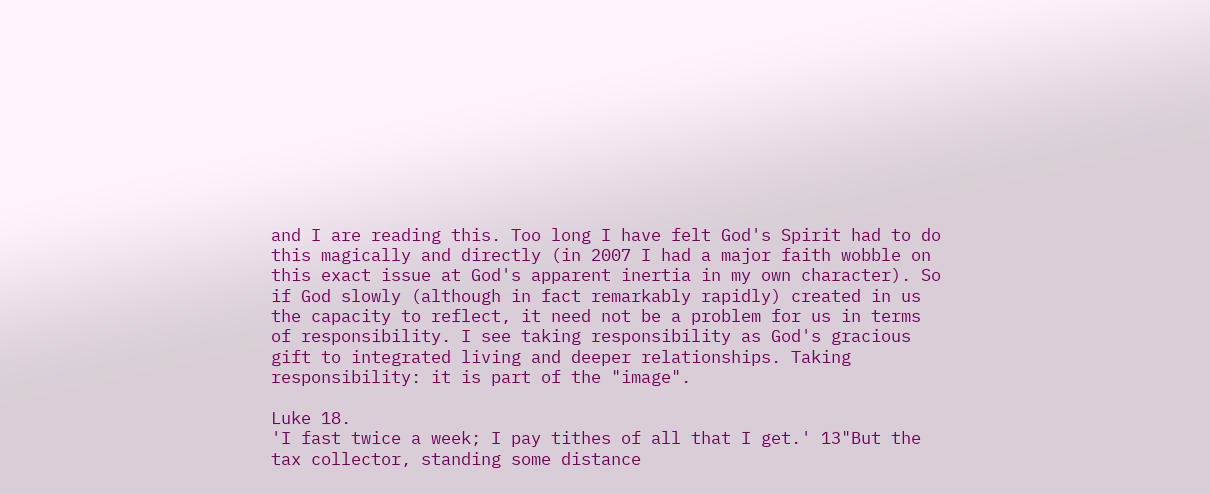and I are reading this. Too long I have felt God's Spirit had to do this magically and directly (in 2007 I had a major faith wobble on this exact issue at God's apparent inertia in my own character). So if God slowly (although in fact remarkably rapidly) created in us the capacity to reflect, it need not be a problem for us in terms of responsibility. I see taking responsibility as God's gracious gift to integrated living and deeper relationships. Taking responsibility: it is part of the "image".

Luke 18.
'I fast twice a week; I pay tithes of all that I get.' 13"But the tax collector, standing some distance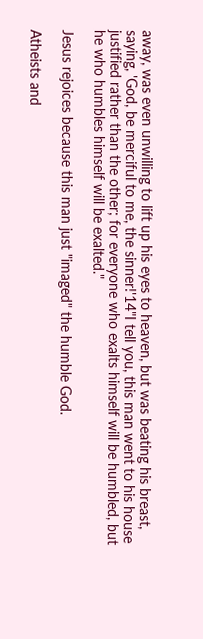away, was even unwilling to lift up his eyes to heaven, but was beating his breast, saying, 'God, be merciful to me, the sinner!'14"I tell you, this man went to his house justified rather than the other; for everyone who exalts himself will be humbled, but he who humbles himself will be exalted."

Jesus rejoices because this man just "imaged" the humble God.

Atheists and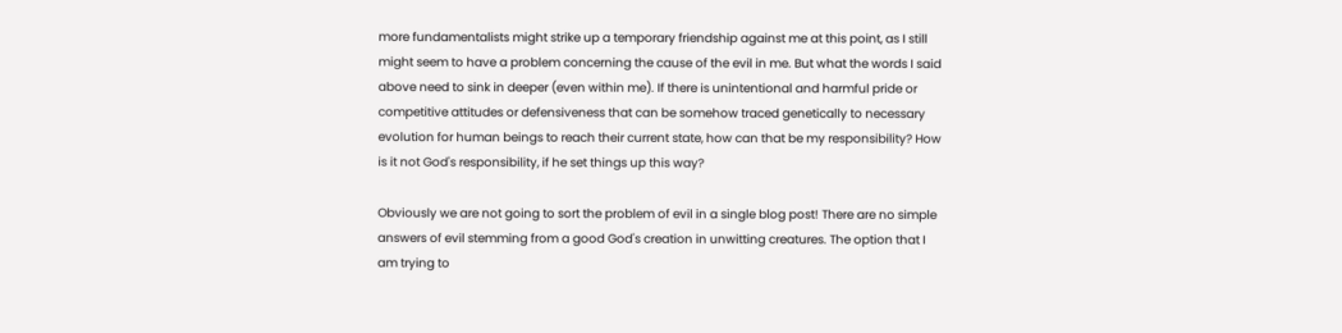more fundamentalists might strike up a temporary friendship against me at this point, as I still might seem to have a problem concerning the cause of the evil in me. But what the words I said above need to sink in deeper (even within me). If there is unintentional and harmful pride or competitive attitudes or defensiveness that can be somehow traced genetically to necessary evolution for human beings to reach their current state, how can that be my responsibility? How is it not God's responsibility, if he set things up this way?

Obviously we are not going to sort the problem of evil in a single blog post! There are no simple answers of evil stemming from a good God's creation in unwitting creatures. The option that I am trying to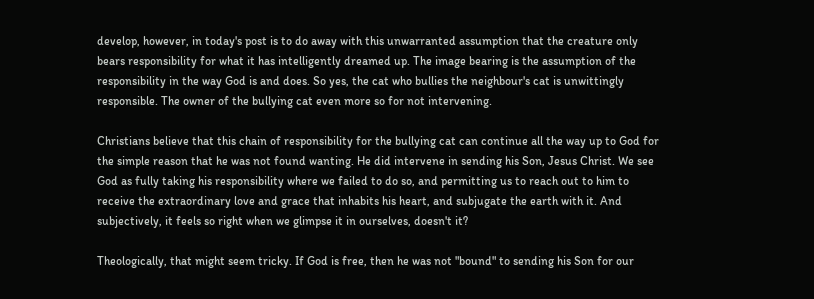develop, however, in today's post is to do away with this unwarranted assumption that the creature only bears responsibility for what it has intelligently dreamed up. The image bearing is the assumption of the responsibility in the way God is and does. So yes, the cat who bullies the neighbour's cat is unwittingly responsible. The owner of the bullying cat even more so for not intervening.

Christians believe that this chain of responsibility for the bullying cat can continue all the way up to God for the simple reason that he was not found wanting. He did intervene in sending his Son, Jesus Christ. We see God as fully taking his responsibility where we failed to do so, and permitting us to reach out to him to receive the extraordinary love and grace that inhabits his heart, and subjugate the earth with it. And subjectively, it feels so right when we glimpse it in ourselves, doesn't it?

Theologically, that might seem tricky. If God is free, then he was not "bound" to sending his Son for our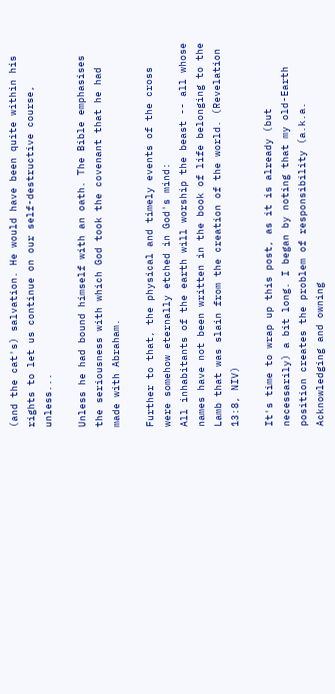(and the cat's) salvation. He would have been quite within his rights to let us continue on our self-destructive course, unless...

Unless he had bound himself with an oath. The Bible emphasises the seriousness with which God took the covenant that he had made with Abraham.

Further to that, the physical and timely events of the cross were somehow eternally etched in God's mind:
All inhabitants of the earth will worship the beast -- all whose names have not been written in the book of life belonging to the Lamb that was slain from the creation of the world. (Revelation 13:8, NIV)

It's time to wrap up this post, as it is already (but necessarily) a bit long. I began by noting that my old-Earth position creates the problem of responsibility (a.k.a. Acknowledging and owning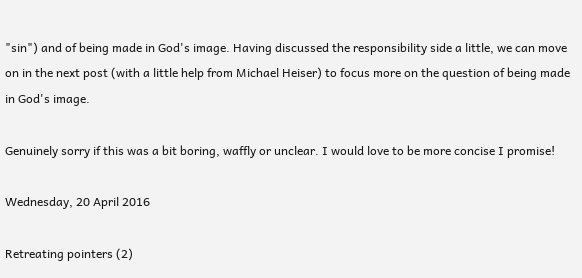"sin") and of being made in God's image. Having discussed the responsibility side a little, we can move on in the next post (with a little help from Michael Heiser) to focus more on the question of being made in God's image.

Genuinely sorry if this was a bit boring, waffly or unclear. I would love to be more concise I promise!

Wednesday, 20 April 2016

Retreating pointers (2)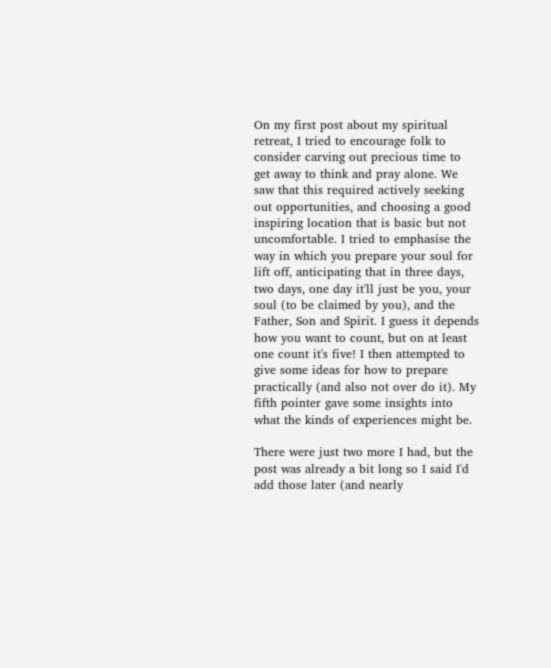On my first post about my spiritual retreat, I tried to encourage folk to consider carving out precious time to get away to think and pray alone. We saw that this required actively seeking out opportunities, and choosing a good inspiring location that is basic but not uncomfortable. I tried to emphasise the way in which you prepare your soul for lift off, anticipating that in three days, two days, one day it'll just be you, your soul (to be claimed by you), and the Father, Son and Spirit. I guess it depends how you want to count, but on at least one count it's five! I then attempted to give some ideas for how to prepare practically (and also not over do it). My fifth pointer gave some insights into what the kinds of experiences might be.

There were just two more I had, but the post was already a bit long so I said I'd add those later (and nearly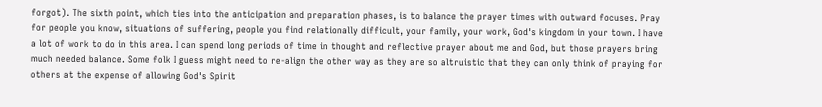forgot). The sixth point, which ties into the anticipation and preparation phases, is to balance the prayer times with outward focuses. Pray for people you know, situations of suffering, people you find relationally difficult, your family, your work, God's kingdom in your town. I have a lot of work to do in this area. I can spend long periods of time in thought and reflective prayer about me and God, but those prayers bring much needed balance. Some folk I guess might need to re-align the other way as they are so altruistic that they can only think of praying for others at the expense of allowing God's Spirit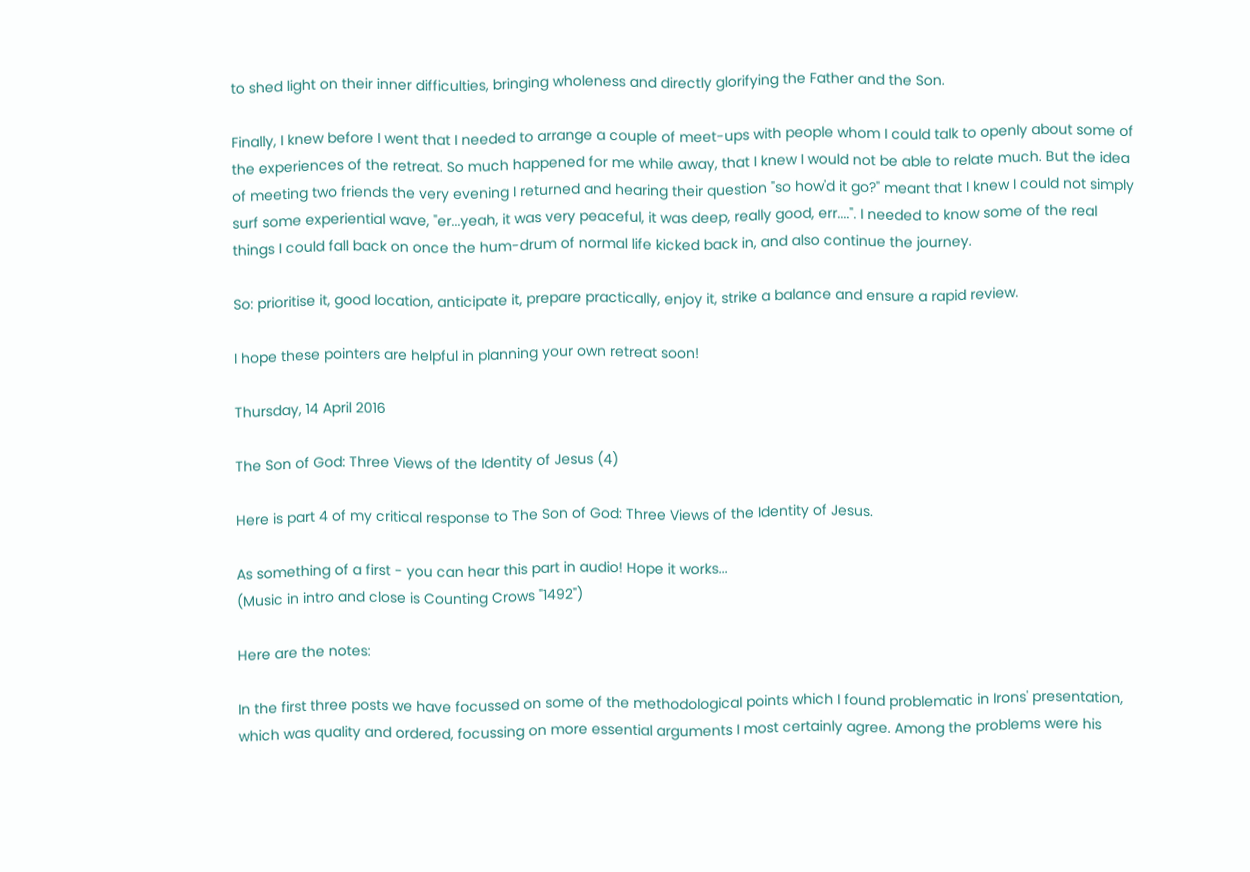to shed light on their inner difficulties, bringing wholeness and directly glorifying the Father and the Son.

Finally, I knew before I went that I needed to arrange a couple of meet-ups with people whom I could talk to openly about some of the experiences of the retreat. So much happened for me while away, that I knew I would not be able to relate much. But the idea of meeting two friends the very evening I returned and hearing their question "so how'd it go?" meant that I knew I could not simply surf some experiential wave, "er...yeah, it was very peaceful, it was deep, really good, err....". I needed to know some of the real things I could fall back on once the hum-drum of normal life kicked back in, and also continue the journey.

So: prioritise it, good location, anticipate it, prepare practically, enjoy it, strike a balance and ensure a rapid review.

I hope these pointers are helpful in planning your own retreat soon!

Thursday, 14 April 2016

The Son of God: Three Views of the Identity of Jesus (4)

Here is part 4 of my critical response to The Son of God: Three Views of the Identity of Jesus.

As something of a first - you can hear this part in audio! Hope it works...
(Music in intro and close is Counting Crows "1492")

Here are the notes:

In the first three posts we have focussed on some of the methodological points which I found problematic in Irons' presentation, which was quality and ordered, focussing on more essential arguments I most certainly agree. Among the problems were his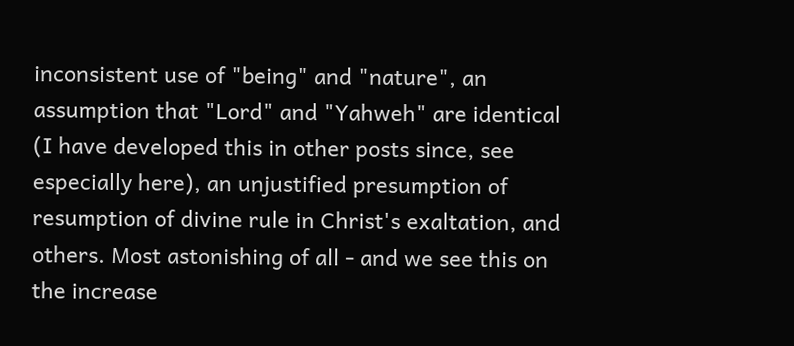inconsistent use of "being" and "nature", an assumption that "Lord" and "Yahweh" are identical (I have developed this in other posts since, see especially here), an unjustified presumption of resumption of divine rule in Christ's exaltation, and others. Most astonishing of all - and we see this on the increase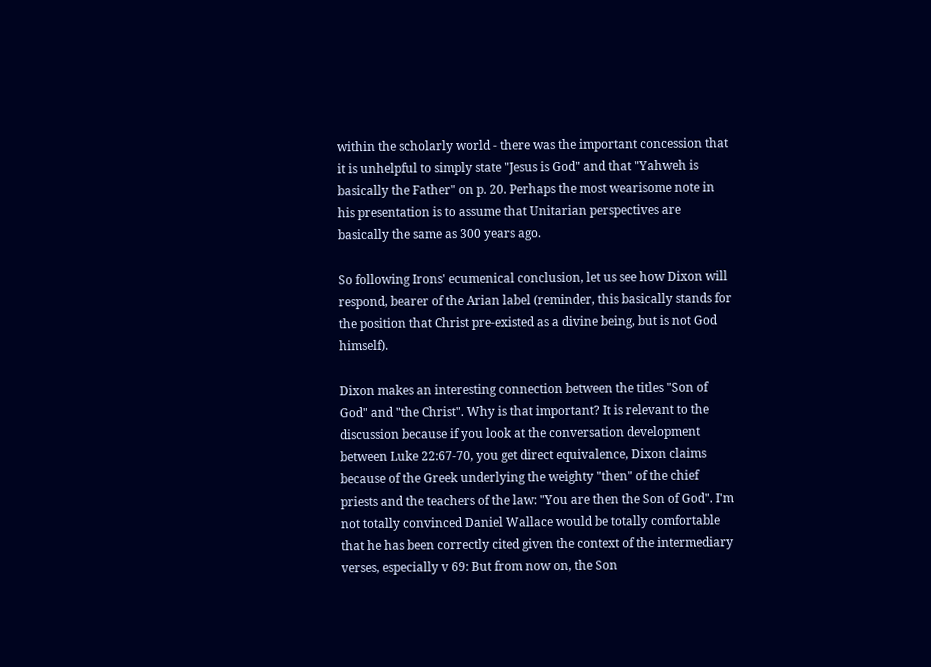within the scholarly world - there was the important concession that it is unhelpful to simply state "Jesus is God" and that "Yahweh is basically the Father" on p. 20. Perhaps the most wearisome note in his presentation is to assume that Unitarian perspectives are basically the same as 300 years ago.

So following Irons' ecumenical conclusion, let us see how Dixon will respond, bearer of the Arian label (reminder, this basically stands for the position that Christ pre-existed as a divine being, but is not God himself).

Dixon makes an interesting connection between the titles "Son of God" and "the Christ". Why is that important? It is relevant to the discussion because if you look at the conversation development between Luke 22:67-70, you get direct equivalence, Dixon claims because of the Greek underlying the weighty "then" of the chief priests and the teachers of the law: "You are then the Son of God". I'm not totally convinced Daniel Wallace would be totally comfortable that he has been correctly cited given the context of the intermediary verses, especially v 69: But from now on, the Son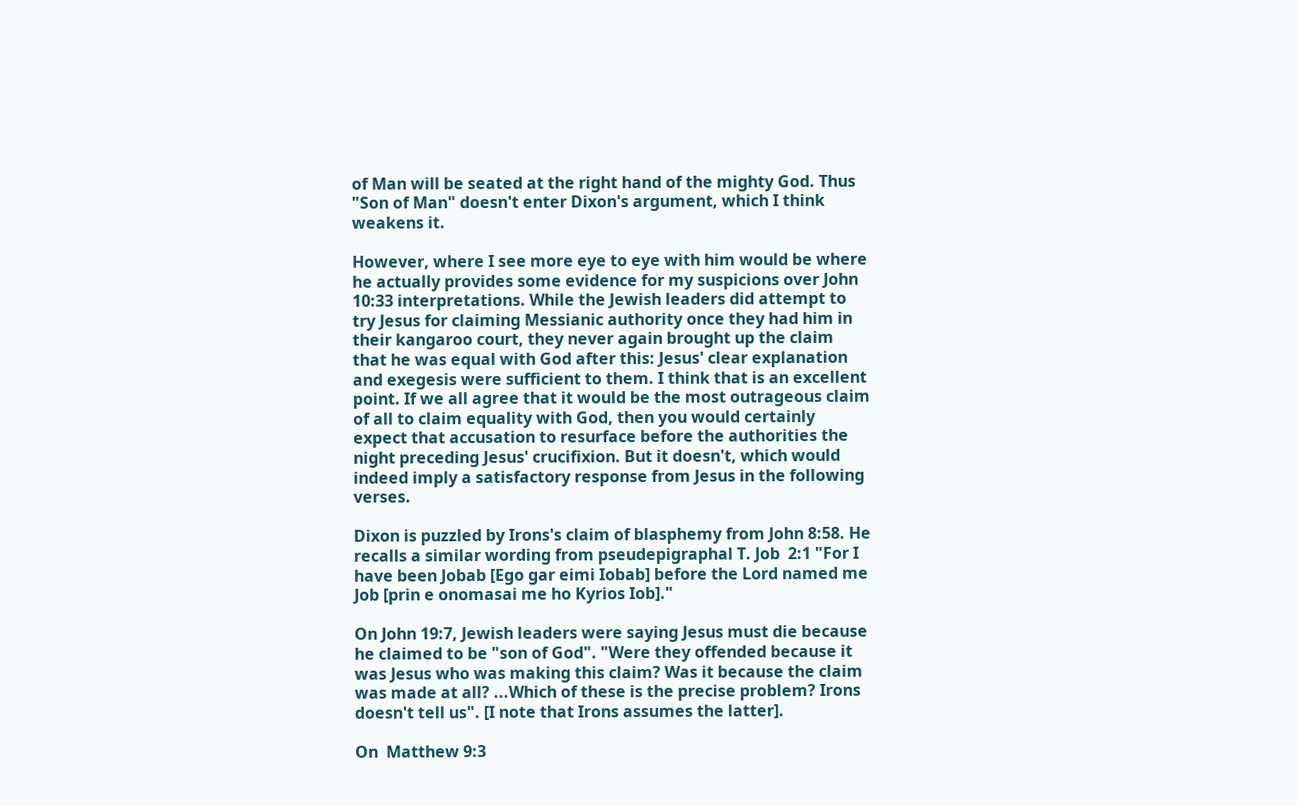of Man will be seated at the right hand of the mighty God. Thus "Son of Man" doesn't enter Dixon's argument, which I think weakens it.

However, where I see more eye to eye with him would be where he actually provides some evidence for my suspicions over John 10:33 interpretations. While the Jewish leaders did attempt to try Jesus for claiming Messianic authority once they had him in their kangaroo court, they never again brought up the claim that he was equal with God after this: Jesus' clear explanation and exegesis were sufficient to them. I think that is an excellent point. If we all agree that it would be the most outrageous claim of all to claim equality with God, then you would certainly expect that accusation to resurface before the authorities the night preceding Jesus' crucifixion. But it doesn't, which would indeed imply a satisfactory response from Jesus in the following verses.

Dixon is puzzled by Irons's claim of blasphemy from John 8:58. He recalls a similar wording from pseudepigraphal T. Job  2:1 "For I have been Jobab [Ego gar eimi Iobab] before the Lord named me Job [prin e onomasai me ho Kyrios Iob]."

On John 19:7, Jewish leaders were saying Jesus must die because he claimed to be "son of God". "Were they offended because it was Jesus who was making this claim? Was it because the claim was made at all? ...Which of these is the precise problem? Irons doesn't tell us". [I note that Irons assumes the latter].

On  Matthew 9:3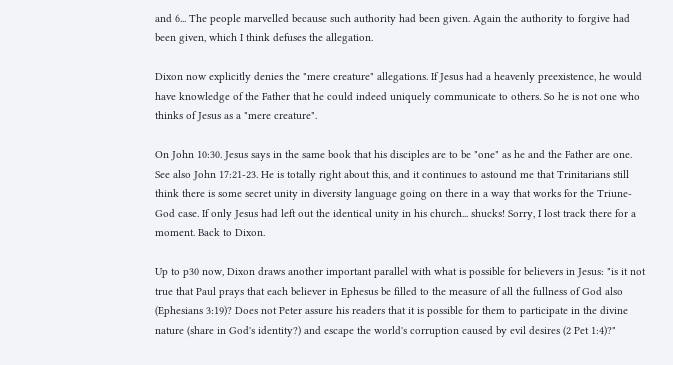and 6... The people marvelled because such authority had been given. Again the authority to forgive had been given, which I think defuses the allegation.

Dixon now explicitly denies the "mere creature" allegations. If Jesus had a heavenly preexistence, he would have knowledge of the Father that he could indeed uniquely communicate to others. So he is not one who thinks of Jesus as a "mere creature".

On John 10:30. Jesus says in the same book that his disciples are to be "one" as he and the Father are one. See also John 17:21-23. He is totally right about this, and it continues to astound me that Trinitarians still think there is some secret unity in diversity language going on there in a way that works for the Triune-God case. If only Jesus had left out the identical unity in his church... shucks! Sorry, I lost track there for a moment. Back to Dixon.

Up to p30 now, Dixon draws another important parallel with what is possible for believers in Jesus: "is it not true that Paul prays that each believer in Ephesus be filled to the measure of all the fullness of God also (Ephesians 3:19)? Does not Peter assure his readers that it is possible for them to participate in the divine nature (share in God's identity?) and escape the world's corruption caused by evil desires (2 Pet 1:4)?"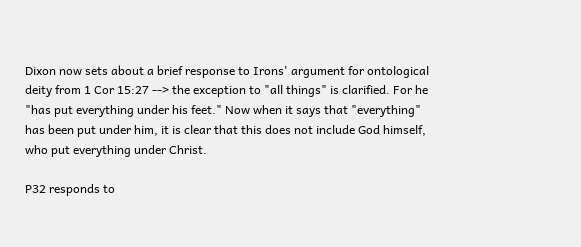Dixon now sets about a brief response to Irons' argument for ontological deity from 1 Cor 15:27 --> the exception to "all things" is clarified. For he "has put everything under his feet." Now when it says that "everything" has been put under him, it is clear that this does not include God himself, who put everything under Christ.

P32 responds to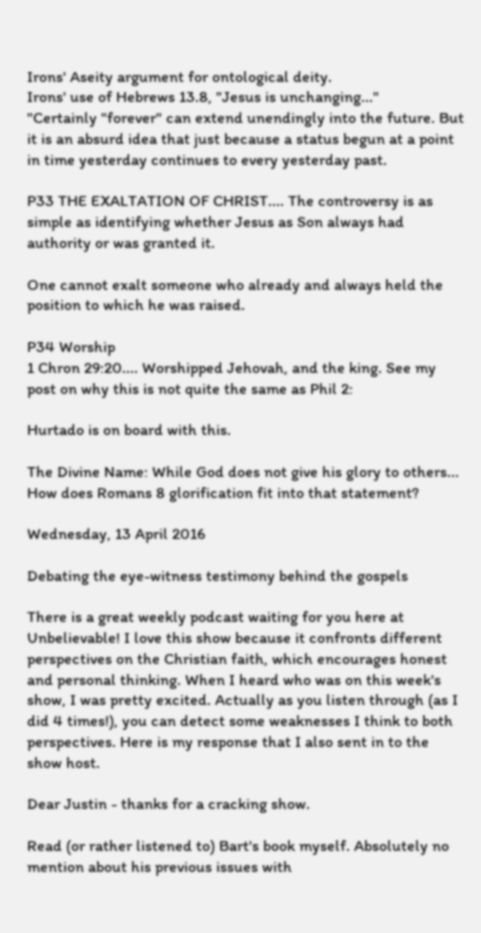Irons' Aseity argument for ontological deity.
Irons' use of Hebrews 13.8, "Jesus is unchanging..."
"Certainly "forever" can extend unendingly into the future. But it is an absurd idea that just because a status begun at a point in time yesterday continues to every yesterday past.

P33 THE EXALTATION OF CHRIST.... The controversy is as simple as identifying whether Jesus as Son always had authority or was granted it.

One cannot exalt someone who already and always held the position to which he was raised.

P34 Worship
1 Chron 29:20.... Worshipped Jehovah, and the king. See my post on why this is not quite the same as Phil 2:

Hurtado is on board with this.

The Divine Name: While God does not give his glory to others... How does Romans 8 glorification fit into that statement?

Wednesday, 13 April 2016

Debating the eye-witness testimony behind the gospels

There is a great weekly podcast waiting for you here at Unbelievable! I love this show because it confronts different perspectives on the Christian faith, which encourages honest and personal thinking. When I heard who was on this week's show, I was pretty excited. Actually as you listen through (as I did 4 times!), you can detect some weaknesses I think to both perspectives. Here is my response that I also sent in to the show host.

Dear Justin - thanks for a cracking show.

Read (or rather listened to) Bart's book myself. Absolutely no mention about his previous issues with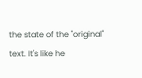the state of the "original" text. It's like he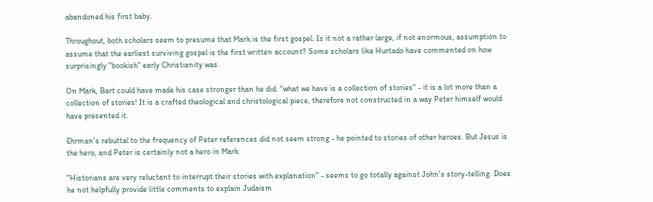abandoned his first baby.

Throughout, both scholars seem to presume that Mark is the first gospel. Is it not a rather large, if not enormous, assumption to assume that the earliest surviving gospel is the first written account? Some scholars like Hurtado have commented on how surprisingly "bookish" early Christianity was.

On Mark, Bart could have made his case stronger than he did: "what we have is a collection of stories" - it is a lot more than a collection of stories! It is a crafted theological and christological piece, therefore not constructed in a way Peter himself would have presented it.

Ehrman's rebuttal to the frequency of Peter references did not seem strong - he pointed to stories of other heroes. But Jesus is the hero, and Peter is certainly not a hero in Mark.

"Historians are very reluctant to interrupt their stories with explanation" - seems to go totally against John's story-telling. Does he not helpfully provide little comments to explain Judaism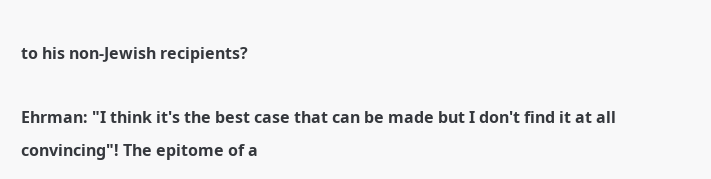to his non-Jewish recipients?

Ehrman: "I think it's the best case that can be made but I don't find it at all convincing"! The epitome of a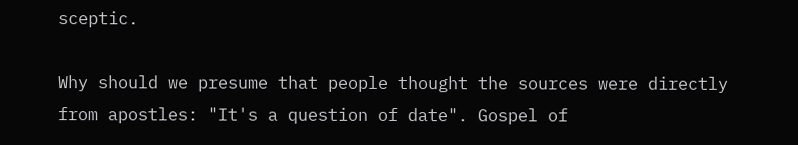sceptic.

Why should we presume that people thought the sources were directly from apostles: "It's a question of date". Gospel of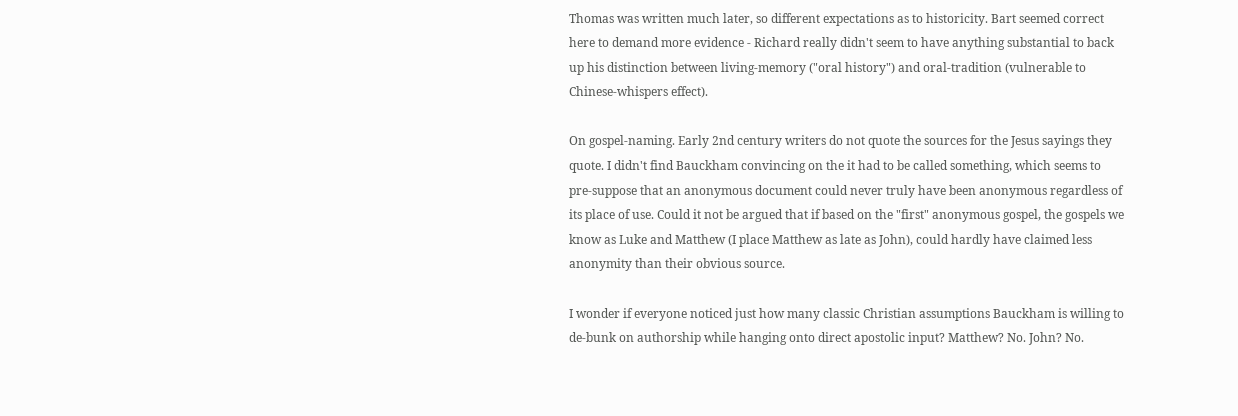Thomas was written much later, so different expectations as to historicity. Bart seemed correct here to demand more evidence - Richard really didn't seem to have anything substantial to back up his distinction between living-memory ("oral history") and oral-tradition (vulnerable to Chinese-whispers effect).

On gospel-naming. Early 2nd century writers do not quote the sources for the Jesus sayings they quote. I didn't find Bauckham convincing on the it had to be called something, which seems to pre-suppose that an anonymous document could never truly have been anonymous regardless of its place of use. Could it not be argued that if based on the "first" anonymous gospel, the gospels we know as Luke and Matthew (I place Matthew as late as John), could hardly have claimed less anonymity than their obvious source.

I wonder if everyone noticed just how many classic Christian assumptions Bauckham is willing to de-bunk on authorship while hanging onto direct apostolic input? Matthew? No. John? No.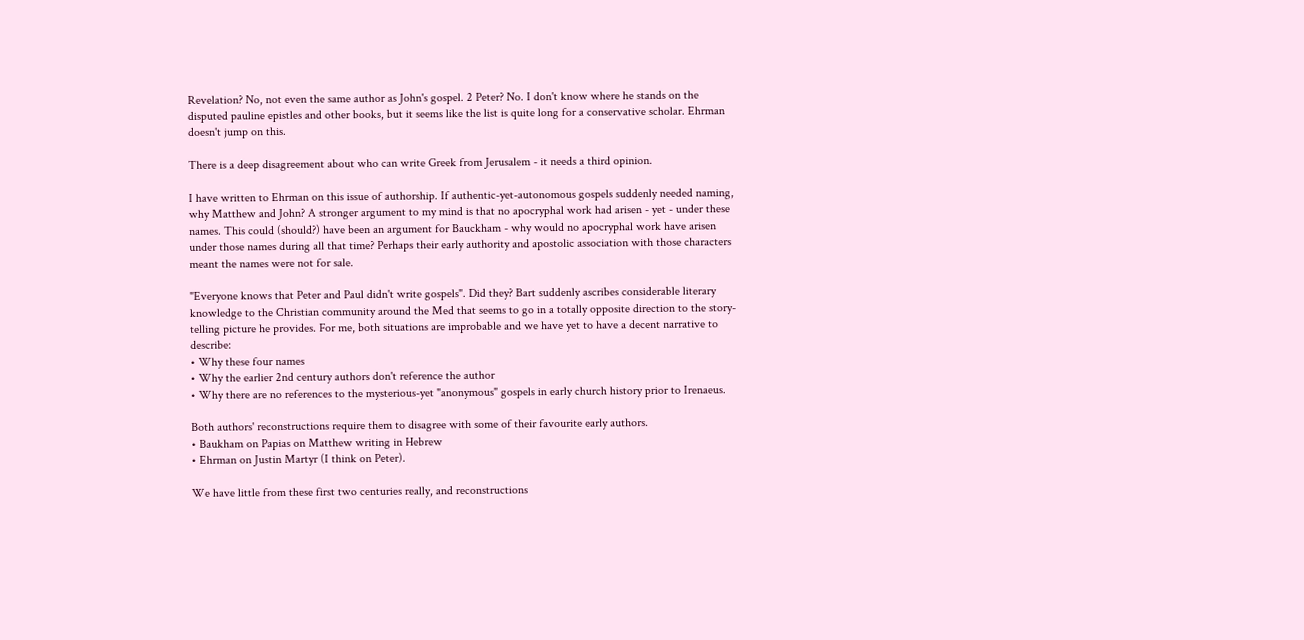Revelation? No, not even the same author as John's gospel. 2 Peter? No. I don't know where he stands on the disputed pauline epistles and other books, but it seems like the list is quite long for a conservative scholar. Ehrman doesn't jump on this.

There is a deep disagreement about who can write Greek from Jerusalem - it needs a third opinion.

I have written to Ehrman on this issue of authorship. If authentic-yet-autonomous gospels suddenly needed naming, why Matthew and John? A stronger argument to my mind is that no apocryphal work had arisen - yet - under these names. This could (should?) have been an argument for Bauckham - why would no apocryphal work have arisen under those names during all that time? Perhaps their early authority and apostolic association with those characters meant the names were not for sale.

"Everyone knows that Peter and Paul didn't write gospels". Did they? Bart suddenly ascribes considerable literary knowledge to the Christian community around the Med that seems to go in a totally opposite direction to the story-telling picture he provides. For me, both situations are improbable and we have yet to have a decent narrative to describe:
• Why these four names
• Why the earlier 2nd century authors don't reference the author
• Why there are no references to the mysterious-yet "anonymous" gospels in early church history prior to Irenaeus.

Both authors' reconstructions require them to disagree with some of their favourite early authors.
• Baukham on Papias on Matthew writing in Hebrew
• Ehrman on Justin Martyr (I think on Peter).

We have little from these first two centuries really, and reconstructions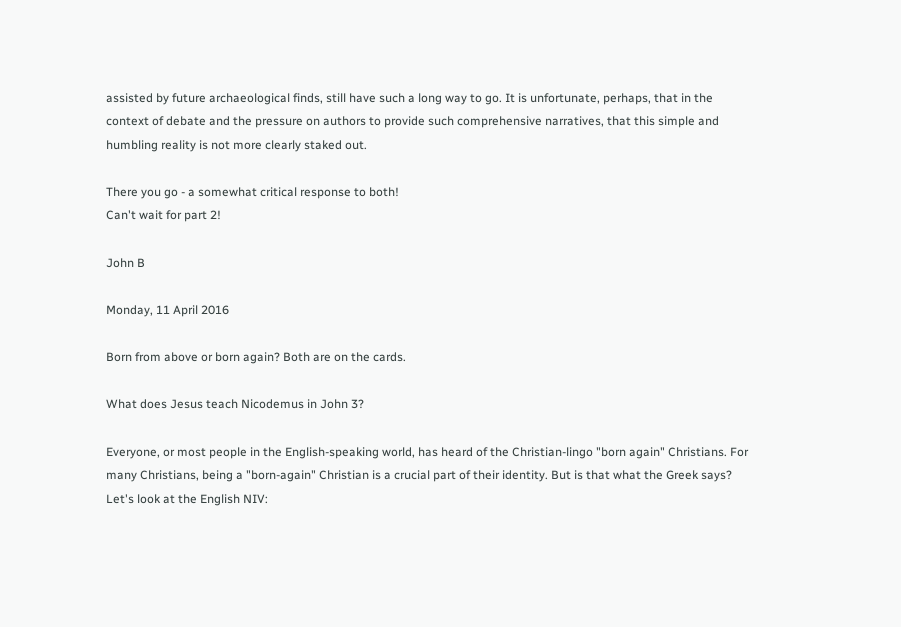assisted by future archaeological finds, still have such a long way to go. It is unfortunate, perhaps, that in the context of debate and the pressure on authors to provide such comprehensive narratives, that this simple and humbling reality is not more clearly staked out.

There you go - a somewhat critical response to both!
Can't wait for part 2!

John B

Monday, 11 April 2016

Born from above or born again? Both are on the cards.

What does Jesus teach Nicodemus in John 3?

Everyone, or most people in the English-speaking world, has heard of the Christian-lingo "born again" Christians. For many Christians, being a "born-again" Christian is a crucial part of their identity. But is that what the Greek says? Let's look at the English NIV: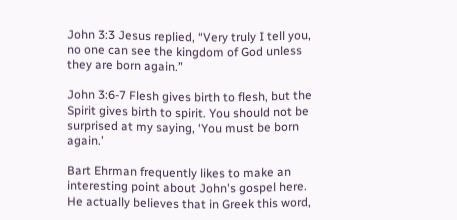John 3:3 Jesus replied, “Very truly I tell you, no one can see the kingdom of God unless they are born again.”

John 3:6-7 Flesh gives birth to flesh, but the Spirit gives birth to spirit. You should not be surprised at my saying, ‘You must be born again.’

Bart Ehrman frequently likes to make an interesting point about John's gospel here. He actually believes that in Greek this word,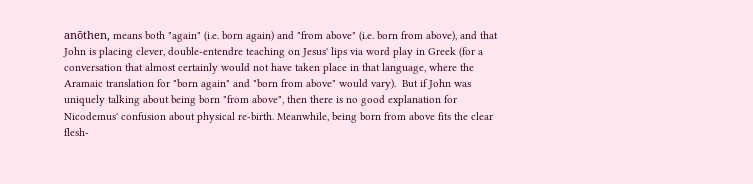anōthen, means both "again" (i.e. born again) and "from above" (i.e. born from above), and that John is placing clever, double-entendre teaching on Jesus' lips via word play in Greek (for a conversation that almost certainly would not have taken place in that language, where the Aramaic translation for "born again" and "born from above" would vary).  But if John was uniquely talking about being born "from above", then there is no good explanation for Nicodemus' confusion about physical re-birth. Meanwhile, being born from above fits the clear flesh-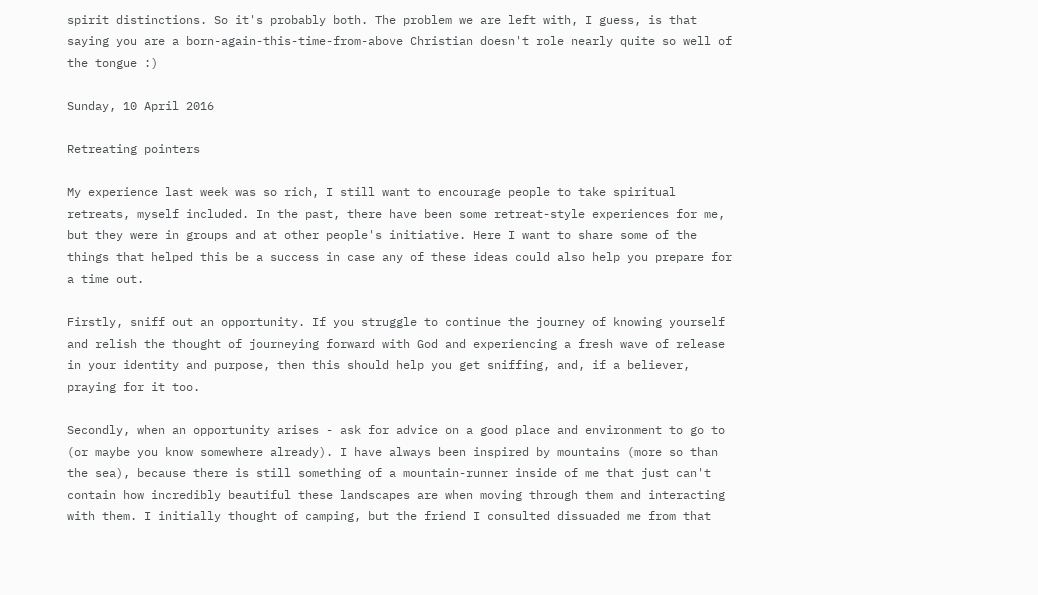spirit distinctions. So it's probably both. The problem we are left with, I guess, is that saying you are a born-again-this-time-from-above Christian doesn't role nearly quite so well of the tongue :)

Sunday, 10 April 2016

Retreating pointers

My experience last week was so rich, I still want to encourage people to take spiritual retreats, myself included. In the past, there have been some retreat-style experiences for me, but they were in groups and at other people's initiative. Here I want to share some of the things that helped this be a success in case any of these ideas could also help you prepare for a time out.

Firstly, sniff out an opportunity. If you struggle to continue the journey of knowing yourself and relish the thought of journeying forward with God and experiencing a fresh wave of release in your identity and purpose, then this should help you get sniffing, and, if a believer, praying for it too.

Secondly, when an opportunity arises - ask for advice on a good place and environment to go to (or maybe you know somewhere already). I have always been inspired by mountains (more so than the sea), because there is still something of a mountain-runner inside of me that just can't contain how incredibly beautiful these landscapes are when moving through them and interacting with them. I initially thought of camping, but the friend I consulted dissuaded me from that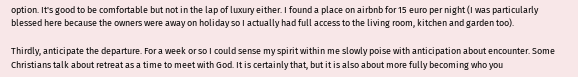option. It's good to be comfortable but not in the lap of luxury either. I found a place on airbnb for 15 euro per night (I was particularly blessed here because the owners were away on holiday so I actually had full access to the living room, kitchen and garden too).

Thirdly, anticipate the departure. For a week or so I could sense my spirit within me slowly poise with anticipation about encounter. Some Christians talk about retreat as a time to meet with God. It is certainly that, but it is also about more fully becoming who you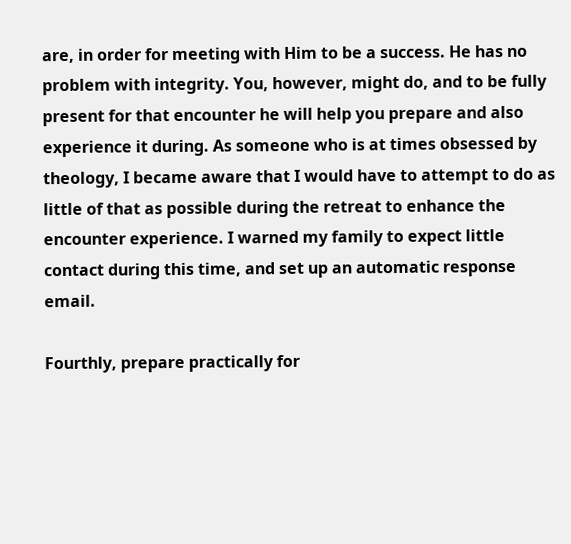are, in order for meeting with Him to be a success. He has no problem with integrity. You, however, might do, and to be fully present for that encounter he will help you prepare and also experience it during. As someone who is at times obsessed by theology, I became aware that I would have to attempt to do as little of that as possible during the retreat to enhance the encounter experience. I warned my family to expect little contact during this time, and set up an automatic response email.

Fourthly, prepare practically for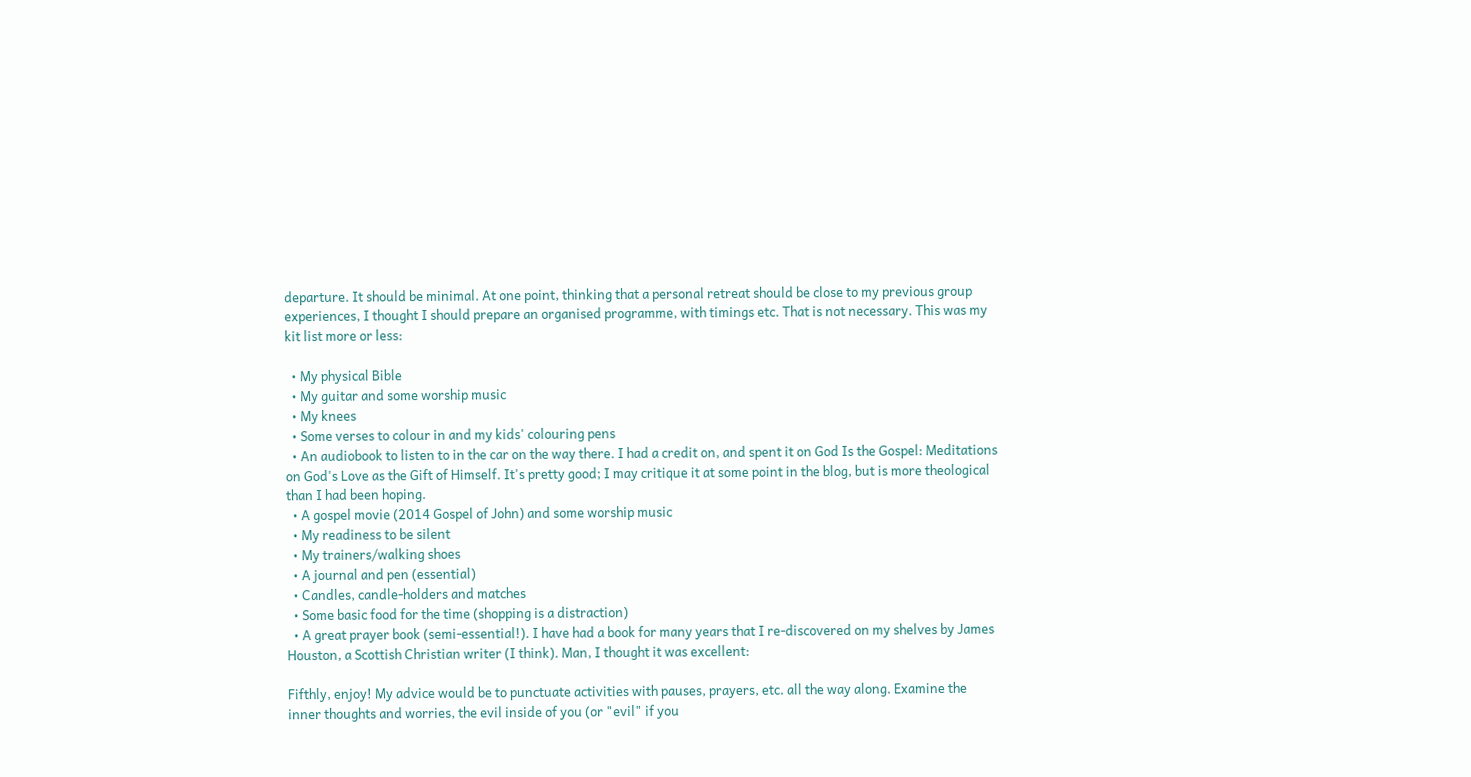departure. It should be minimal. At one point, thinking that a personal retreat should be close to my previous group experiences, I thought I should prepare an organised programme, with timings etc. That is not necessary. This was my kit list more or less:

  • My physical Bible
  • My guitar and some worship music
  • My knees
  • Some verses to colour in and my kids' colouring pens
  • An audiobook to listen to in the car on the way there. I had a credit on, and spent it on God Is the Gospel: Meditations on God's Love as the Gift of Himself. It's pretty good; I may critique it at some point in the blog, but is more theological than I had been hoping.
  • A gospel movie (2014 Gospel of John) and some worship music
  • My readiness to be silent
  • My trainers/walking shoes
  • A journal and pen (essential)
  • Candles, candle-holders and matches
  • Some basic food for the time (shopping is a distraction)
  • A great prayer book (semi-essential!). I have had a book for many years that I re-discovered on my shelves by James Houston, a Scottish Christian writer (I think). Man, I thought it was excellent:

Fifthly, enjoy! My advice would be to punctuate activities with pauses, prayers, etc. all the way along. Examine the inner thoughts and worries, the evil inside of you (or "evil" if you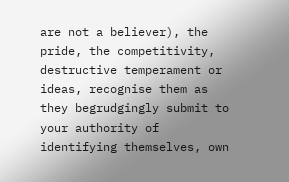are not a believer), the pride, the competitivity, destructive temperament or ideas, recognise them as they begrudgingly submit to your authority of identifying themselves, own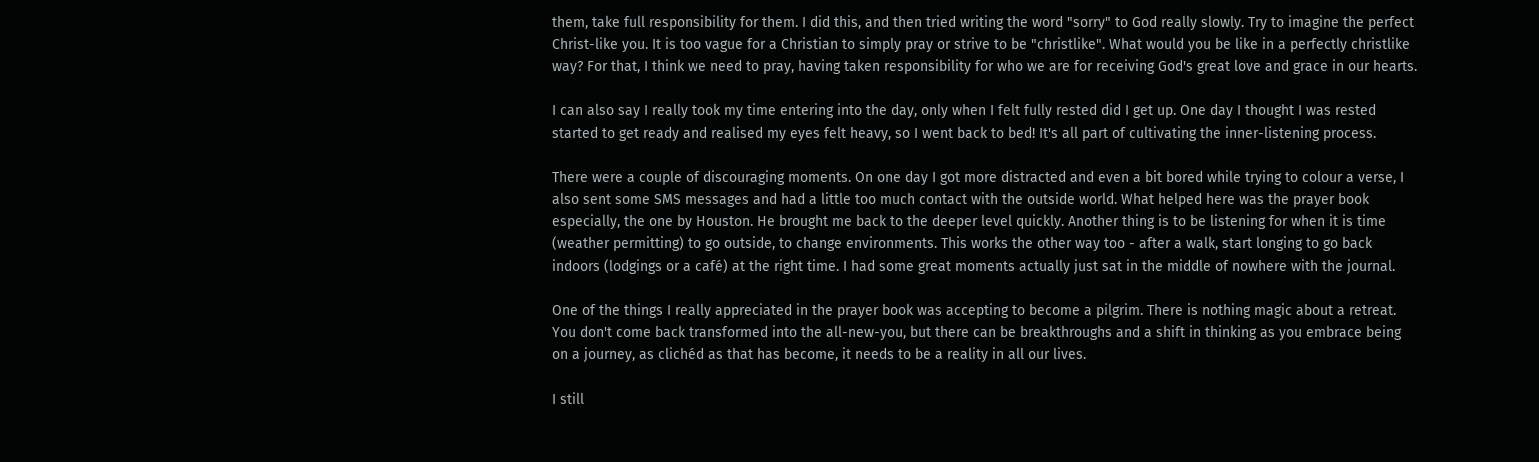them, take full responsibility for them. I did this, and then tried writing the word "sorry" to God really slowly. Try to imagine the perfect Christ-like you. It is too vague for a Christian to simply pray or strive to be "christlike". What would you be like in a perfectly christlike way? For that, I think we need to pray, having taken responsibility for who we are for receiving God's great love and grace in our hearts.

I can also say I really took my time entering into the day, only when I felt fully rested did I get up. One day I thought I was rested started to get ready and realised my eyes felt heavy, so I went back to bed! It's all part of cultivating the inner-listening process.

There were a couple of discouraging moments. On one day I got more distracted and even a bit bored while trying to colour a verse, I also sent some SMS messages and had a little too much contact with the outside world. What helped here was the prayer book especially, the one by Houston. He brought me back to the deeper level quickly. Another thing is to be listening for when it is time (weather permitting) to go outside, to change environments. This works the other way too - after a walk, start longing to go back indoors (lodgings or a café) at the right time. I had some great moments actually just sat in the middle of nowhere with the journal.

One of the things I really appreciated in the prayer book was accepting to become a pilgrim. There is nothing magic about a retreat. You don't come back transformed into the all-new-you, but there can be breakthroughs and a shift in thinking as you embrace being on a journey, as clichéd as that has become, it needs to be a reality in all our lives.

I still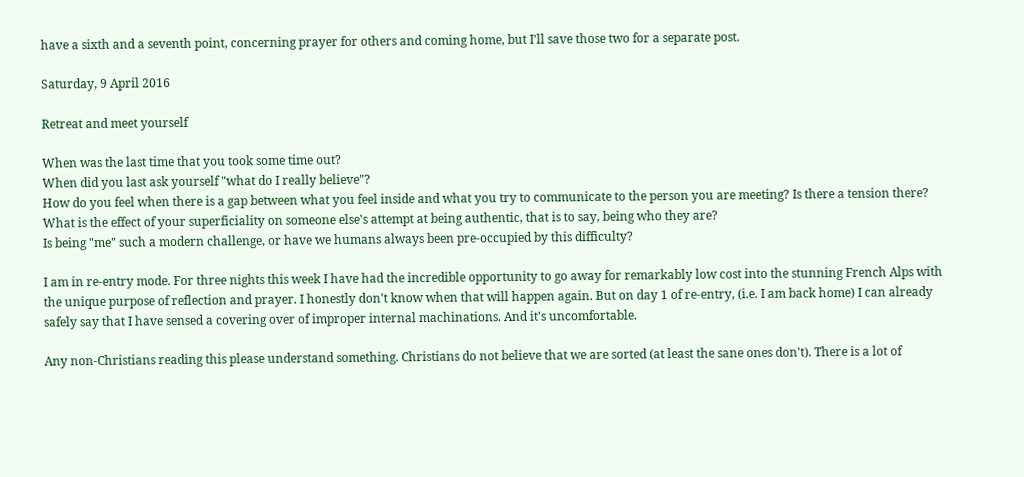have a sixth and a seventh point, concerning prayer for others and coming home, but I'll save those two for a separate post.

Saturday, 9 April 2016

Retreat and meet yourself

When was the last time that you took some time out?
When did you last ask yourself "what do I really believe"?
How do you feel when there is a gap between what you feel inside and what you try to communicate to the person you are meeting? Is there a tension there? What is the effect of your superficiality on someone else's attempt at being authentic, that is to say, being who they are?
Is being "me" such a modern challenge, or have we humans always been pre-occupied by this difficulty?

I am in re-entry mode. For three nights this week I have had the incredible opportunity to go away for remarkably low cost into the stunning French Alps with the unique purpose of reflection and prayer. I honestly don't know when that will happen again. But on day 1 of re-entry, (i.e. I am back home) I can already safely say that I have sensed a covering over of improper internal machinations. And it's uncomfortable.

Any non-Christians reading this please understand something. Christians do not believe that we are sorted (at least the sane ones don't). There is a lot of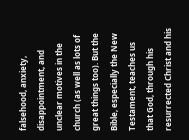falsehood, anxiety, disappointment, and unclear motives in the church (as well as lots of great things too). But the Bible, especially the New Testament, teaches us that God, through his resurrected Christ and his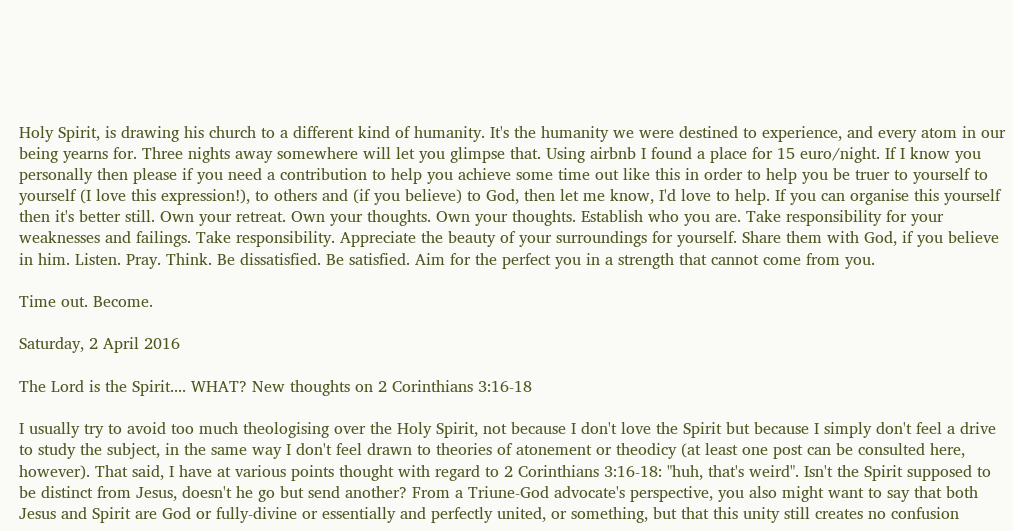Holy Spirit, is drawing his church to a different kind of humanity. It's the humanity we were destined to experience, and every atom in our being yearns for. Three nights away somewhere will let you glimpse that. Using airbnb I found a place for 15 euro/night. If I know you personally then please if you need a contribution to help you achieve some time out like this in order to help you be truer to yourself to yourself (I love this expression!), to others and (if you believe) to God, then let me know, I'd love to help. If you can organise this yourself then it's better still. Own your retreat. Own your thoughts. Own your thoughts. Establish who you are. Take responsibility for your weaknesses and failings. Take responsibility. Appreciate the beauty of your surroundings for yourself. Share them with God, if you believe in him. Listen. Pray. Think. Be dissatisfied. Be satisfied. Aim for the perfect you in a strength that cannot come from you.

Time out. Become.

Saturday, 2 April 2016

The Lord is the Spirit.... WHAT? New thoughts on 2 Corinthians 3:16-18

I usually try to avoid too much theologising over the Holy Spirit, not because I don't love the Spirit but because I simply don't feel a drive to study the subject, in the same way I don't feel drawn to theories of atonement or theodicy (at least one post can be consulted here, however). That said, I have at various points thought with regard to 2 Corinthians 3:16-18: "huh, that's weird". Isn't the Spirit supposed to be distinct from Jesus, doesn't he go but send another? From a Triune-God advocate's perspective, you also might want to say that both Jesus and Spirit are God or fully-divine or essentially and perfectly united, or something, but that this unity still creates no confusion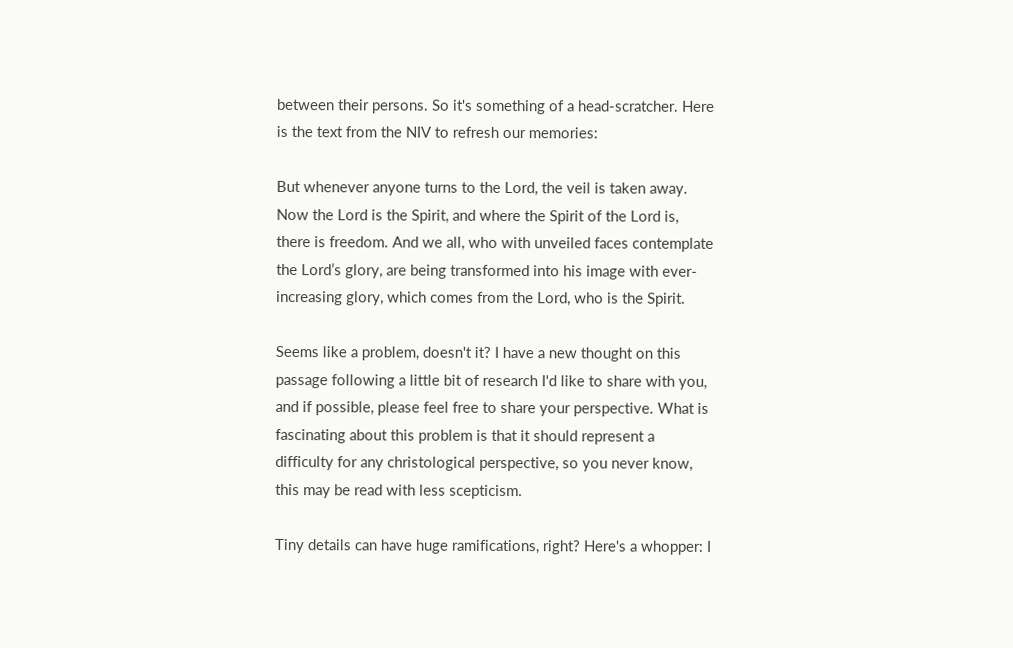between their persons. So it's something of a head-scratcher. Here is the text from the NIV to refresh our memories:

But whenever anyone turns to the Lord, the veil is taken away. Now the Lord is the Spirit, and where the Spirit of the Lord is, there is freedom. And we all, who with unveiled faces contemplate the Lord’s glory, are being transformed into his image with ever-increasing glory, which comes from the Lord, who is the Spirit.

Seems like a problem, doesn't it? I have a new thought on this passage following a little bit of research I'd like to share with you, and if possible, please feel free to share your perspective. What is fascinating about this problem is that it should represent a difficulty for any christological perspective, so you never know, this may be read with less scepticism.

Tiny details can have huge ramifications, right? Here's a whopper: I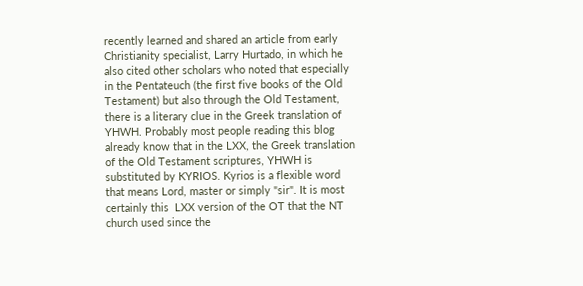recently learned and shared an article from early Christianity specialist, Larry Hurtado, in which he also cited other scholars who noted that especially in the Pentateuch (the first five books of the Old Testament) but also through the Old Testament, there is a literary clue in the Greek translation of YHWH. Probably most people reading this blog already know that in the LXX, the Greek translation of the Old Testament scriptures, YHWH is substituted by KYRIOS. Kyrios is a flexible word that means Lord, master or simply "sir". It is most certainly this  LXX version of the OT that the NT church used since the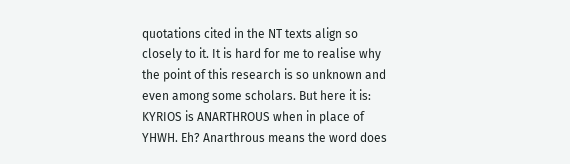quotations cited in the NT texts align so closely to it. It is hard for me to realise why the point of this research is so unknown and even among some scholars. But here it is: KYRIOS is ANARTHROUS when in place of YHWH. Eh? Anarthrous means the word does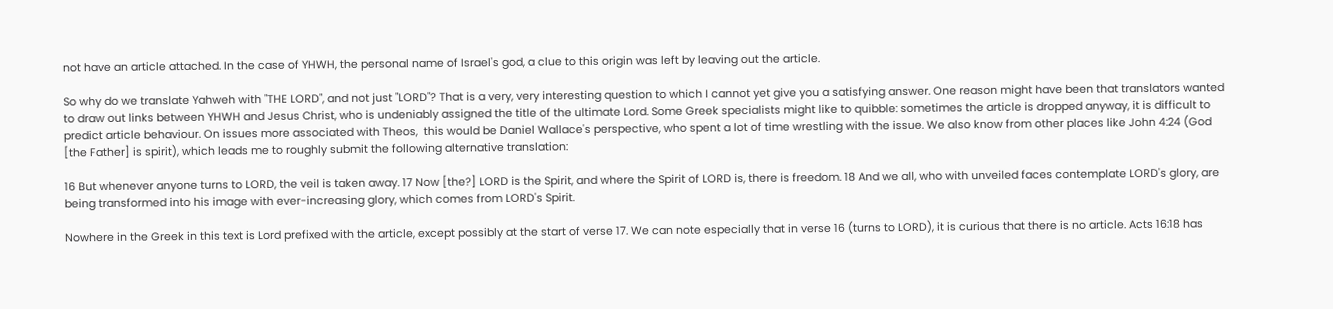not have an article attached. In the case of YHWH, the personal name of Israel's god, a clue to this origin was left by leaving out the article.

So why do we translate Yahweh with "THE LORD", and not just "LORD"? That is a very, very interesting question to which I cannot yet give you a satisfying answer. One reason might have been that translators wanted to draw out links between YHWH and Jesus Christ, who is undeniably assigned the title of the ultimate Lord. Some Greek specialists might like to quibble: sometimes the article is dropped anyway, it is difficult to predict article behaviour. On issues more associated with Theos,  this would be Daniel Wallace's perspective, who spent a lot of time wrestling with the issue. We also know from other places like John 4:24 (God [the Father] is spirit), which leads me to roughly submit the following alternative translation:

16 But whenever anyone turns to LORD, the veil is taken away. 17 Now [the?] LORD is the Spirit, and where the Spirit of LORD is, there is freedom. 18 And we all, who with unveiled faces contemplate LORD's glory, are being transformed into his image with ever-increasing glory, which comes from LORD's Spirit.

Nowhere in the Greek in this text is Lord prefixed with the article, except possibly at the start of verse 17. We can note especially that in verse 16 (turns to LORD), it is curious that there is no article. Acts 16:18 has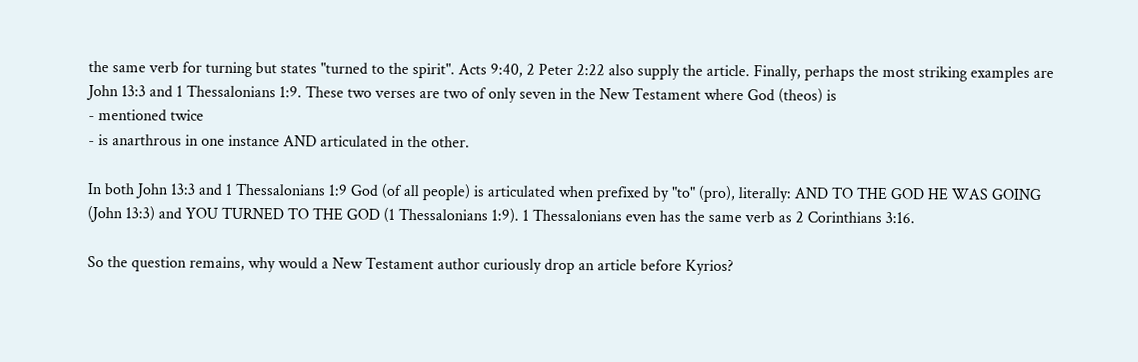the same verb for turning but states "turned to the spirit". Acts 9:40, 2 Peter 2:22 also supply the article. Finally, perhaps the most striking examples are John 13:3 and 1 Thessalonians 1:9. These two verses are two of only seven in the New Testament where God (theos) is
- mentioned twice
- is anarthrous in one instance AND articulated in the other.

In both John 13:3 and 1 Thessalonians 1:9 God (of all people) is articulated when prefixed by "to" (pro), literally: AND TO THE GOD HE WAS GOING (John 13:3) and YOU TURNED TO THE GOD (1 Thessalonians 1:9). 1 Thessalonians even has the same verb as 2 Corinthians 3:16.

So the question remains, why would a New Testament author curiously drop an article before Kyrios?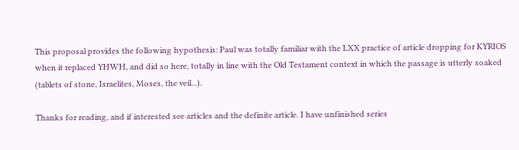This proposal provides the following hypothesis: Paul was totally familiar with the LXX practice of article dropping for KYRIOS when it replaced YHWH, and did so here, totally in line with the Old Testament context in which the passage is utterly soaked (tablets of stone, Israelites, Moses, the veil...).

Thanks for reading, and if interested see articles and the definite article. I have unfinished series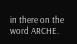in there on the word ARCHE.